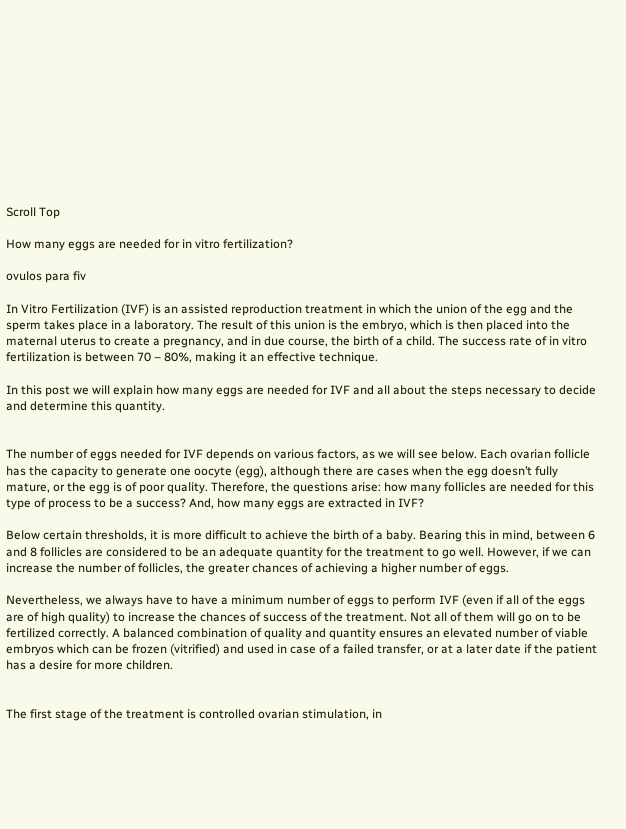Scroll Top

How many eggs are needed for in vitro fertilization?

ovulos para fiv

In Vitro Fertilization (IVF) is an assisted reproduction treatment in which the union of the egg and the sperm takes place in a laboratory. The result of this union is the embryo, which is then placed into the maternal uterus to create a pregnancy, and in due course, the birth of a child. The success rate of in vitro fertilization is between 70 – 80%, making it an effective technique.

In this post we will explain how many eggs are needed for IVF and all about the steps necessary to decide and determine this quantity.


The number of eggs needed for IVF depends on various factors, as we will see below. Each ovarian follicle has the capacity to generate one oocyte (egg), although there are cases when the egg doesn’t fully mature, or the egg is of poor quality. Therefore, the questions arise: how many follicles are needed for this type of process to be a success? And, how many eggs are extracted in IVF?

Below certain thresholds, it is more difficult to achieve the birth of a baby. Bearing this in mind, between 6 and 8 follicles are considered to be an adequate quantity for the treatment to go well. However, if we can increase the number of follicles, the greater chances of achieving a higher number of eggs.

Nevertheless, we always have to have a minimum number of eggs to perform IVF (even if all of the eggs are of high quality) to increase the chances of success of the treatment. Not all of them will go on to be fertilized correctly. A balanced combination of quality and quantity ensures an elevated number of viable embryos which can be frozen (vitrified) and used in case of a failed transfer, or at a later date if the patient has a desire for more children.


The first stage of the treatment is controlled ovarian stimulation, in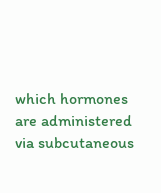which hormones are administered via subcutaneous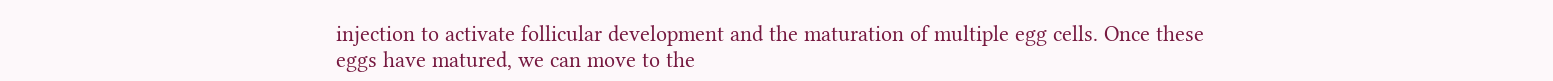injection to activate follicular development and the maturation of multiple egg cells. Once these eggs have matured, we can move to the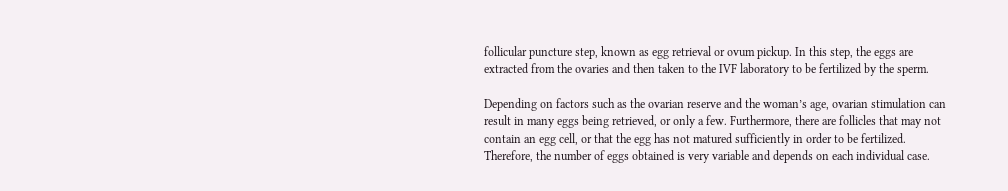follicular puncture step, known as egg retrieval or ovum pickup. In this step, the eggs are extracted from the ovaries and then taken to the IVF laboratory to be fertilized by the sperm.

Depending on factors such as the ovarian reserve and the woman’s age, ovarian stimulation can result in many eggs being retrieved, or only a few. Furthermore, there are follicles that may not contain an egg cell, or that the egg has not matured sufficiently in order to be fertilized. Therefore, the number of eggs obtained is very variable and depends on each individual case.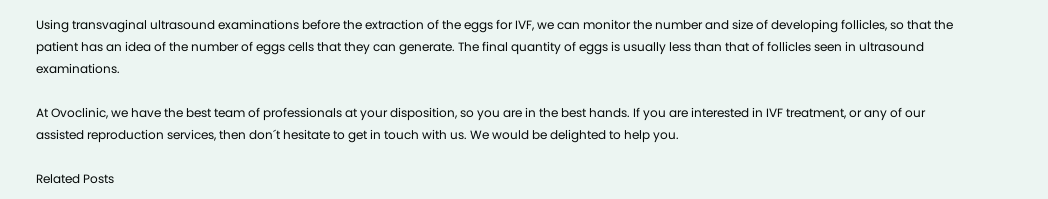Using transvaginal ultrasound examinations before the extraction of the eggs for IVF, we can monitor the number and size of developing follicles, so that the patient has an idea of the number of eggs cells that they can generate. The final quantity of eggs is usually less than that of follicles seen in ultrasound examinations.

At Ovoclinic, we have the best team of professionals at your disposition, so you are in the best hands. If you are interested in IVF treatment, or any of our assisted reproduction services, then don´t hesitate to get in touch with us. We would be delighted to help you.

Related Posts